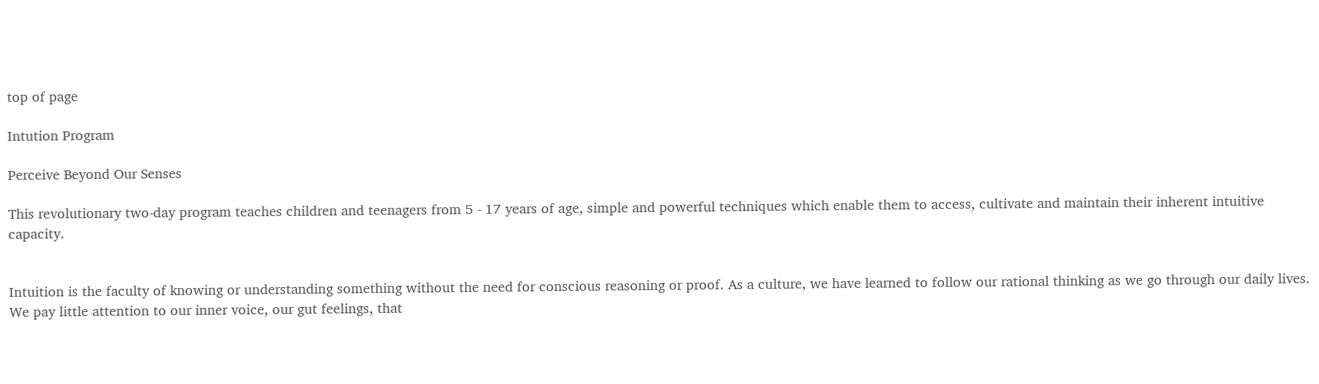top of page

Intution Program

Perceive Beyond Our Senses

This revolutionary two-day program teaches children and teenagers from 5 - 17 years of age, simple and powerful techniques which enable them to access, cultivate and maintain their inherent intuitive capacity.


Intuition is the faculty of knowing or understanding something without the need for conscious reasoning or proof. As a culture, we have learned to follow our rational thinking as we go through our daily lives. We pay little attention to our inner voice, our gut feelings, that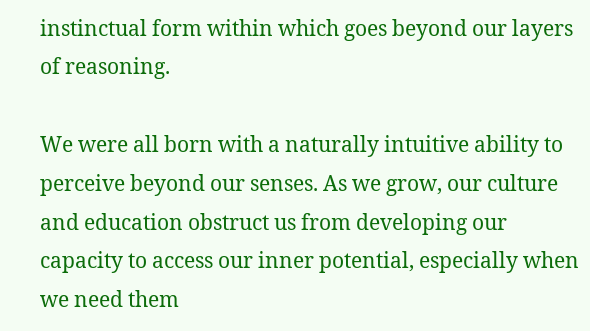instinctual form within which goes beyond our layers of reasoning.

We were all born with a naturally intuitive ability to perceive beyond our senses. As we grow, our culture and education obstruct us from developing our capacity to access our inner potential, especially when we need them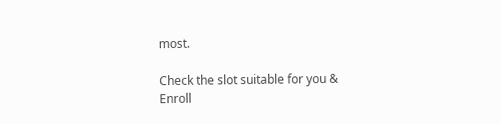most.

Check the slot suitable for you &
Enroll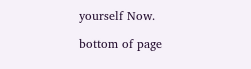yourself Now.

bottom of page